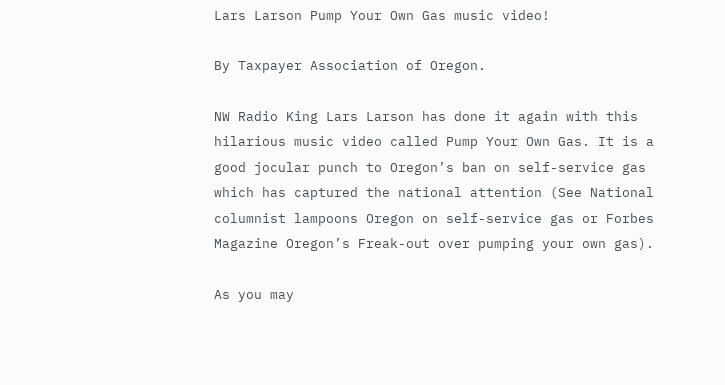Lars Larson Pump Your Own Gas music video!

By Taxpayer Association of Oregon.

NW Radio King Lars Larson has done it again with this hilarious music video called Pump Your Own Gas. It is a good jocular punch to Oregon’s ban on self-service gas which has captured the national attention (See National columnist lampoons Oregon on self-service gas or Forbes Magazine Oregon’s Freak-out over pumping your own gas).

As you may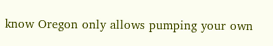know Oregon only allows pumping your own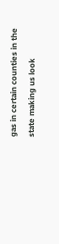gas in certain counties in the state making us look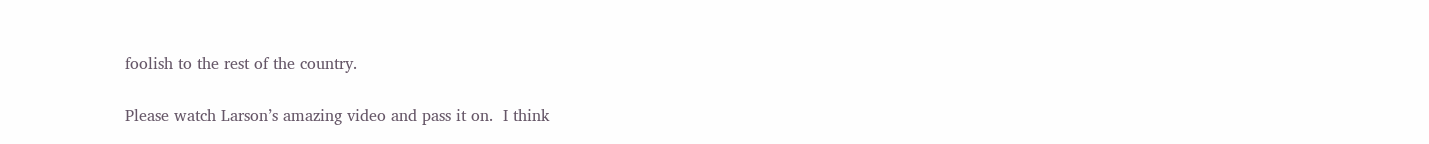foolish to the rest of the country.

Please watch Larson’s amazing video and pass it on.  I think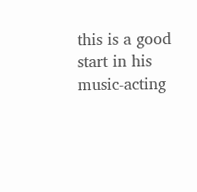this is a good start in his music-acting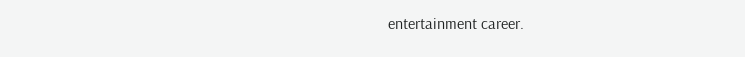entertainment career.